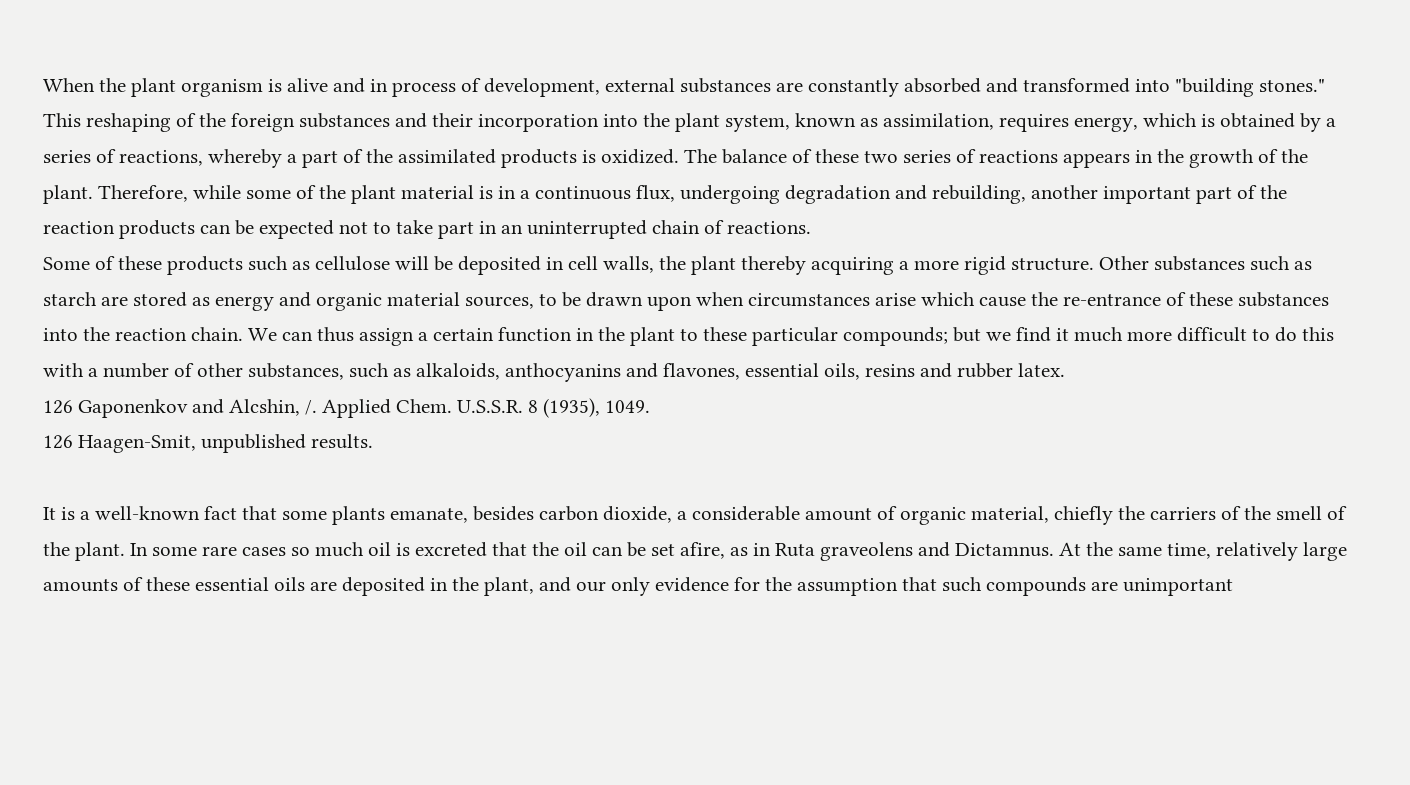When the plant organism is alive and in process of development, external substances are constantly absorbed and transformed into "building stones." This reshaping of the foreign substances and their incorporation into the plant system, known as assimilation, requires energy, which is obtained by a series of reactions, whereby a part of the assimilated products is oxidized. The balance of these two series of reactions appears in the growth of the plant. Therefore, while some of the plant material is in a continuous flux, undergoing degradation and rebuilding, another important part of the reaction products can be expected not to take part in an uninterrupted chain of reactions.
Some of these products such as cellulose will be deposited in cell walls, the plant thereby acquiring a more rigid structure. Other substances such as starch are stored as energy and organic material sources, to be drawn upon when circumstances arise which cause the re-entrance of these substances into the reaction chain. We can thus assign a certain function in the plant to these particular compounds; but we find it much more difficult to do this with a number of other substances, such as alkaloids, anthocyanins and flavones, essential oils, resins and rubber latex.
126 Gaponenkov and Alcshin, /. Applied Chem. U.S.S.R. 8 (1935), 1049.
126 Haagen-Smit, unpublished results.

It is a well-known fact that some plants emanate, besides carbon dioxide, a considerable amount of organic material, chiefly the carriers of the smell of the plant. In some rare cases so much oil is excreted that the oil can be set afire, as in Ruta graveolens and Dictamnus. At the same time, relatively large amounts of these essential oils are deposited in the plant, and our only evidence for the assumption that such compounds are unimportant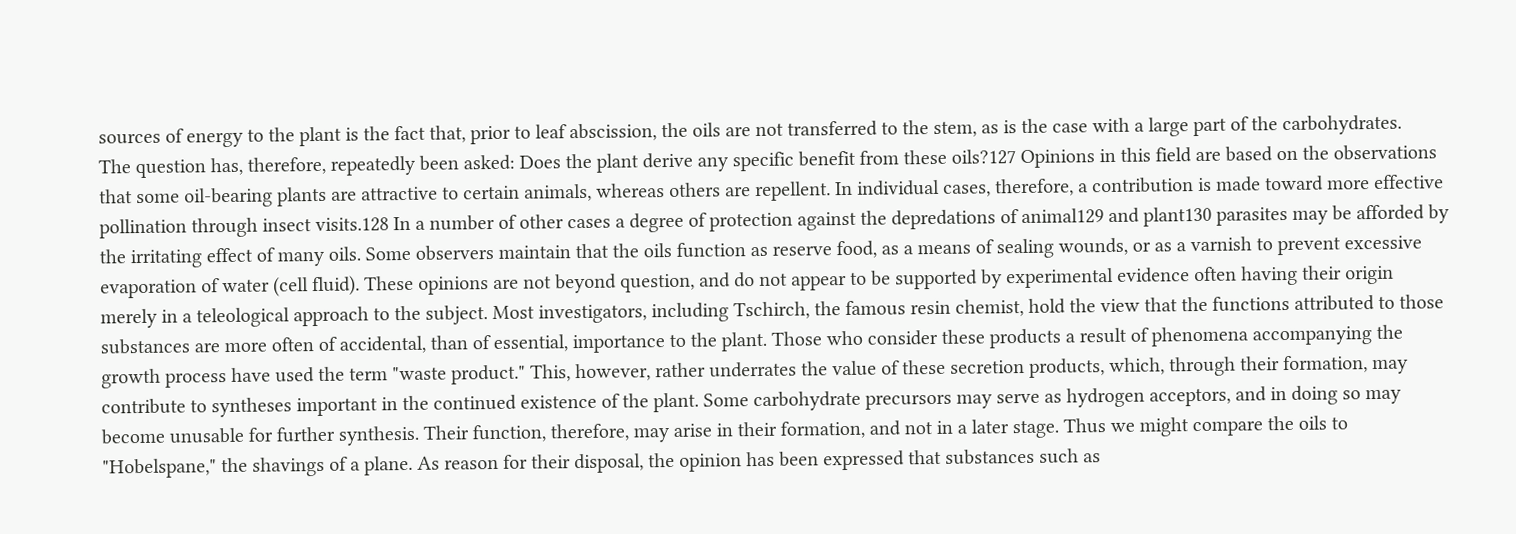sources of energy to the plant is the fact that, prior to leaf abscission, the oils are not transferred to the stem, as is the case with a large part of the carbohydrates.
The question has, therefore, repeatedly been asked: Does the plant derive any specific benefit from these oils?127 Opinions in this field are based on the observations that some oil-bearing plants are attractive to certain animals, whereas others are repellent. In individual cases, therefore, a contribution is made toward more effective pollination through insect visits.128 In a number of other cases a degree of protection against the depredations of animal129 and plant130 parasites may be afforded by the irritating effect of many oils. Some observers maintain that the oils function as reserve food, as a means of sealing wounds, or as a varnish to prevent excessive evaporation of water (cell fluid). These opinions are not beyond question, and do not appear to be supported by experimental evidence often having their origin merely in a teleological approach to the subject. Most investigators, including Tschirch, the famous resin chemist, hold the view that the functions attributed to those substances are more often of accidental, than of essential, importance to the plant. Those who consider these products a result of phenomena accompanying the growth process have used the term "waste product." This, however, rather underrates the value of these secretion products, which, through their formation, may contribute to syntheses important in the continued existence of the plant. Some carbohydrate precursors may serve as hydrogen acceptors, and in doing so may become unusable for further synthesis. Their function, therefore, may arise in their formation, and not in a later stage. Thus we might compare the oils to "Hobelspane," the shavings of a plane. As reason for their disposal, the opinion has been expressed that substances such as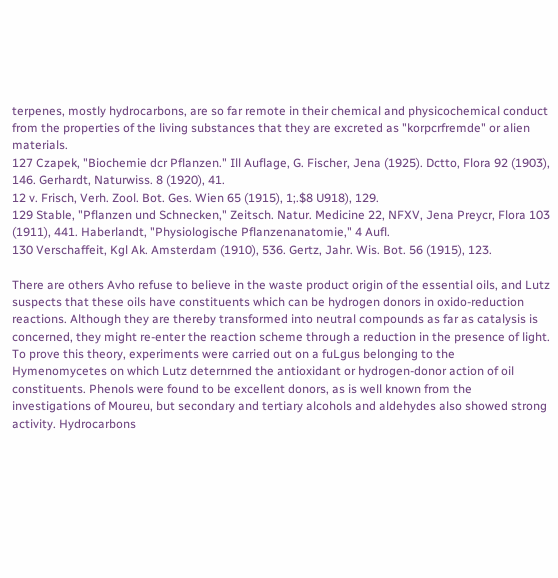terpenes, mostly hydrocarbons, are so far remote in their chemical and physicochemical conduct from the properties of the living substances that they are excreted as "korpcrfremde" or alien materials.
127 Czapek, "Biochemie dcr Pflanzen." Ill Auflage, G. Fischer, Jena (1925). Dctto, Flora 92 (1903), 146. Gerhardt, Naturwiss. 8 (1920), 41.
12 v. Frisch, Verh. Zool. Bot. Ges. Wien 65 (1915), 1;.$8 U918), 129.
129 Stable, "Pflanzen und Schnecken," Zeitsch. Natur. Medicine 22, NFXV, Jena Preycr, Flora 103 (1911), 441. Haberlandt, "Physiologische Pflanzenanatomie," 4 Aufl.
130 Verschaffeit, Kgl Ak. Amsterdam (1910), 536. Gertz, Jahr. Wis. Bot. 56 (1915), 123.

There are others Avho refuse to believe in the waste product origin of the essential oils, and Lutz suspects that these oils have constituents which can be hydrogen donors in oxido-reduction reactions. Although they are thereby transformed into neutral compounds as far as catalysis is concerned, they might re-enter the reaction scheme through a reduction in the presence of light. To prove this theory, experiments were carried out on a fuLgus belonging to the Hymenomycetes on which Lutz deternrned the antioxidant or hydrogen-donor action of oil constituents. Phenols were found to be excellent donors, as is well known from the investigations of Moureu, but secondary and tertiary alcohols and aldehydes also showed strong activity. Hydrocarbons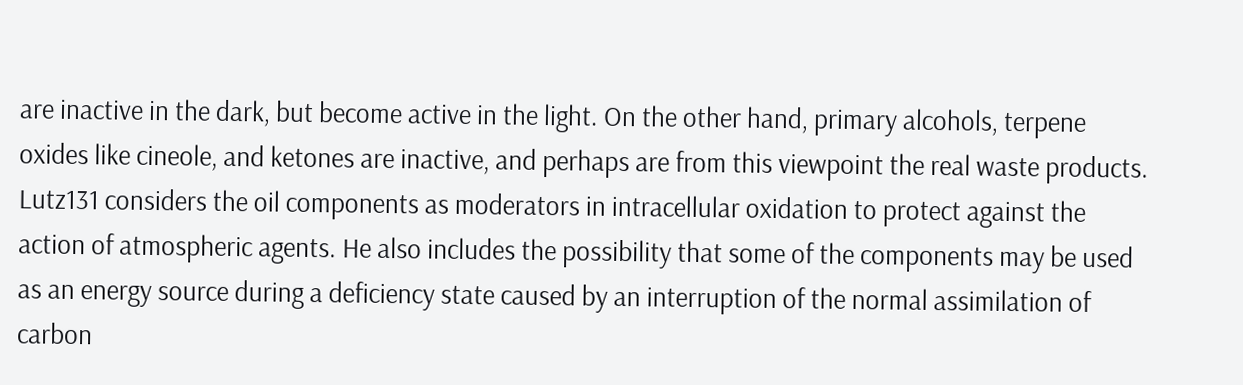are inactive in the dark, but become active in the light. On the other hand, primary alcohols, terpene oxides like cineole, and ketones are inactive, and perhaps are from this viewpoint the real waste products. Lutz131 considers the oil components as moderators in intracellular oxidation to protect against the action of atmospheric agents. He also includes the possibility that some of the components may be used as an energy source during a deficiency state caused by an interruption of the normal assimilation of carbon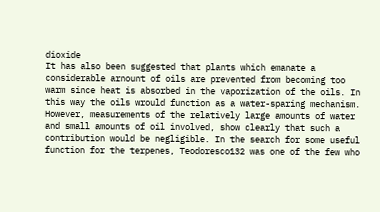dioxide
It has also been suggested that plants which emanate a considerable arnount of oils are prevented from becoming too warm since heat is absorbed in the vaporization of the oils. In this way the oils wrould function as a water-sparing mechanism. However, measurements of the relatively large amounts of water and small amounts of oil involved, show clearly that such a contribution would be negligible. In the search for some useful function for the terpenes, Teodoresco132 was one of the few who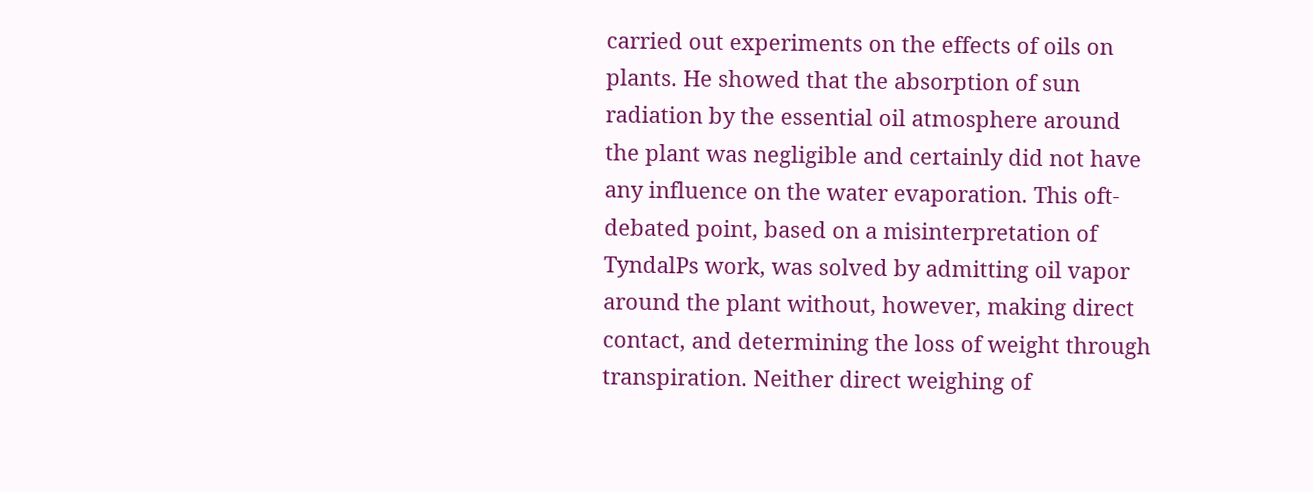carried out experiments on the effects of oils on plants. He showed that the absorption of sun radiation by the essential oil atmosphere around the plant was negligible and certainly did not have any influence on the water evaporation. This oft-debated point, based on a misinterpretation of TyndalPs work, was solved by admitting oil vapor around the plant without, however, making direct contact, and determining the loss of weight through transpiration. Neither direct weighing of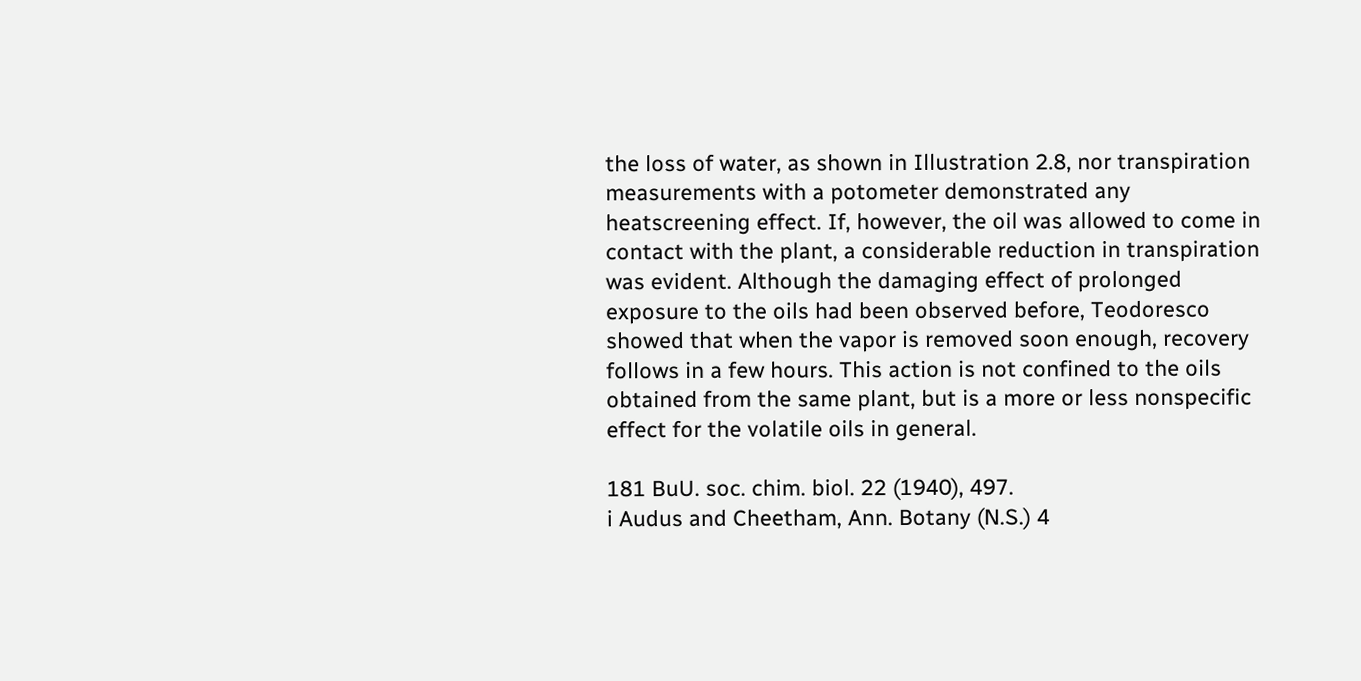the loss of water, as shown in Illustration 2.8, nor transpiration measurements with a potometer demonstrated any heatscreening effect. If, however, the oil was allowed to come in contact with the plant, a considerable reduction in transpiration was evident. Although the damaging effect of prolonged exposure to the oils had been observed before, Teodoresco showed that when the vapor is removed soon enough, recovery follows in a few hours. This action is not confined to the oils obtained from the same plant, but is a more or less nonspecific effect for the volatile oils in general.

181 BuU. soc. chim. biol. 22 (1940), 497.
i Audus and Cheetham, Ann. Botany (N.S.) 4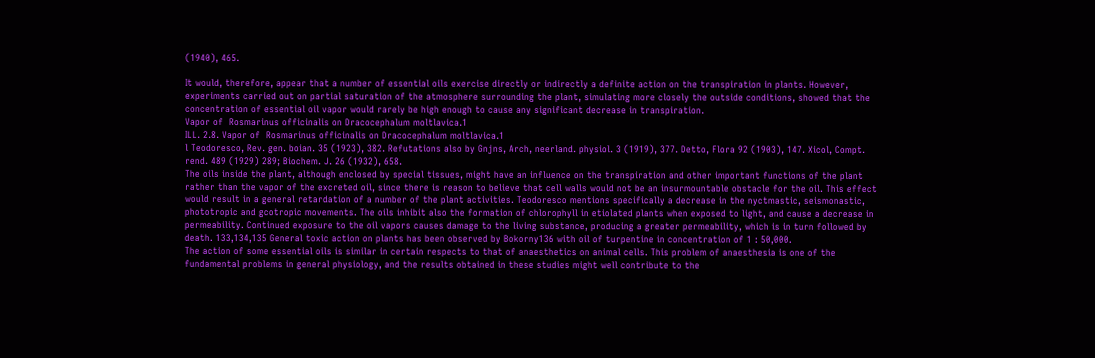(1940), 465.

It would, therefore, appear that a number of essential oils exercise directly or indirectly a definite action on the transpiration in plants. However, experiments carried out on partial saturation of the atmosphere surrounding the plant, simulating more closely the outside conditions, showed that the concentration of essential oil vapor would rarely be high enough to cause any significant decrease in transpiration.
Vapor of  Rosmarinus officinalis on Dracocephalum moltlavica.1
ILL. 2.8. Vapor of  Rosmarinus officinalis on Dracocephalum moltlavica.1
l Teodoresco, Rev. gen. boian. 35 (1923), 382. Refutations also by Gnjns, Arch, neerland. physiol. 3 (1919), 377. Detto, Flora 92 (1903), 147. Xicol, Compt. rend. 489 (1929) 289; Biochem. J. 26 (1932), 658.
The oils inside the plant, although enclosed by special tissues, might have an influence on the transpiration and other important functions of the plant rather than the vapor of the excreted oil, since there is reason to believe that cell walls would not be an insurmountable obstacle for the oil. This effect would result in a general retardation of a number of the plant activities. Teodoresco mentions specifically a decrease in the nyctmastic, seismonastic, phototropic and gcotropic movements. The oils inhibit also the formation of chlorophyll in etiolated plants when exposed to light, and cause a decrease in permeability. Continued exposure to the oil vapors causes damage to the living substance, producing a greater permeability, which is in turn followed by death. 133,134,135 General toxic action on plants has been observed by Bokorny136 with oil of turpentine in concentration of 1 : 50,000.
The action of some essential oils is similar in certain respects to that of anaesthetics on animal cells. This problem of anaesthesia is one of the fundamental problems in general physiology, and the results obtained in these studies might well contribute to the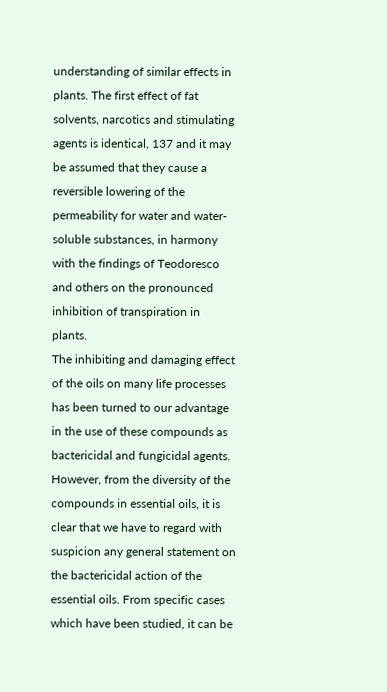understanding of similar effects in plants. The first effect of fat solvents, narcotics and stimulating agents is identical, 137 and it may be assumed that they cause a reversible lowering of the permeability for water and water-soluble substances, in harmony with the findings of Teodoresco and others on the pronounced inhibition of transpiration in plants.
The inhibiting and damaging effect of the oils on many life processes has been turned to our advantage in the use of these compounds as bactericidal and fungicidal agents. However, from the diversity of the compounds in essential oils, it is clear that we have to regard with suspicion any general statement on the bactericidal action of the essential oils. From specific cases which have been studied, it can be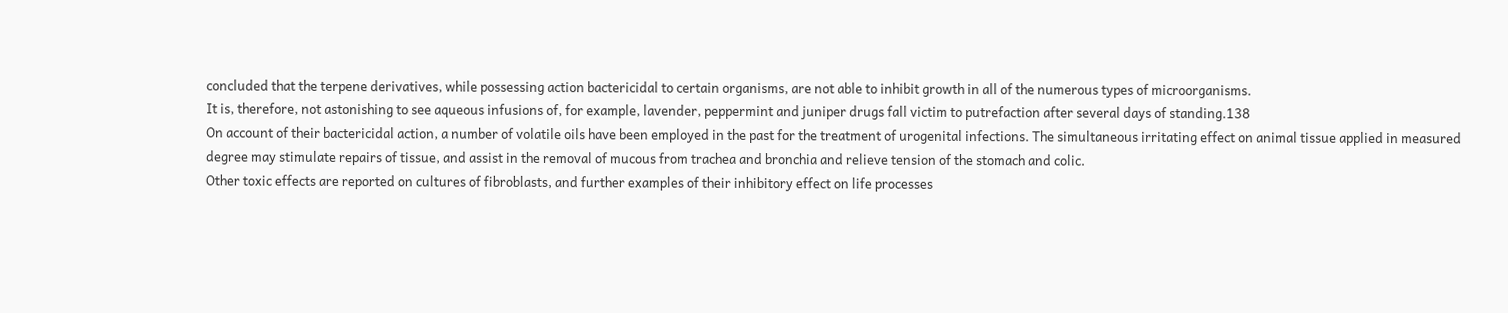concluded that the terpene derivatives, while possessing action bactericidal to certain organisms, are not able to inhibit growth in all of the numerous types of microorganisms.
It is, therefore, not astonishing to see aqueous infusions of, for example, lavender, peppermint and juniper drugs fall victim to putrefaction after several days of standing.138
On account of their bactericidal action, a number of volatile oils have been employed in the past for the treatment of urogenital infections. The simultaneous irritating effect on animal tissue applied in measured degree may stimulate repairs of tissue, and assist in the removal of mucous from trachea and bronchia and relieve tension of the stomach and colic.
Other toxic effects are reported on cultures of fibroblasts, and further examples of their inhibitory effect on life processes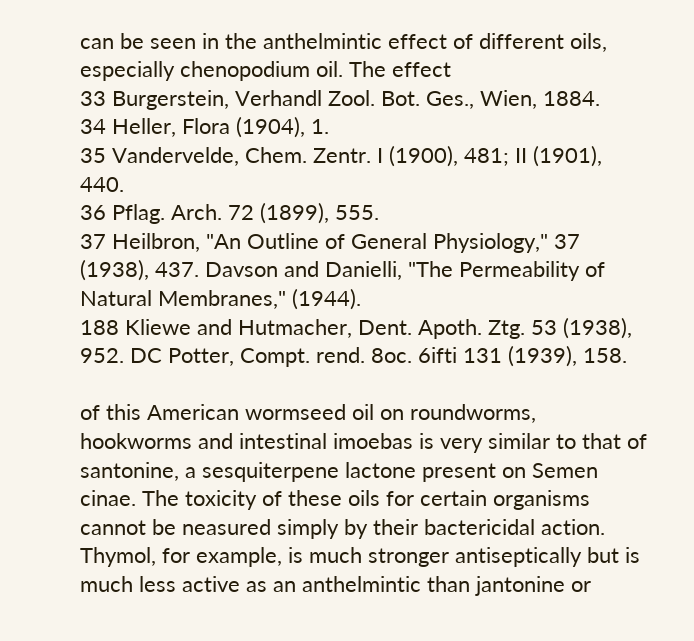can be seen in the anthelmintic effect of different oils, especially chenopodium oil. The effect
33 Burgerstein, Verhandl Zool. Bot. Ges., Wien, 1884.
34 Heller, Flora (1904), 1.
35 Vandervelde, Chem. Zentr. I (1900), 481; II (1901), 440.
36 Pflag. Arch. 72 (1899), 555.
37 Heilbron, "An Outline of General Physiology," 37 (1938), 437. Davson and Danielli, "The Permeability of Natural Membranes," (1944).
188 Kliewe and Hutmacher, Dent. Apoth. Ztg. 53 (1938), 952. DC Potter, Compt. rend. 8oc. 6ifti 131 (1939), 158.

of this American wormseed oil on roundworms, hookworms and intestinal imoebas is very similar to that of santonine, a sesquiterpene lactone present on Semen cinae. The toxicity of these oils for certain organisms cannot be neasured simply by their bactericidal action. Thymol, for example, is much stronger antiseptically but is much less active as an anthelmintic than jantonine or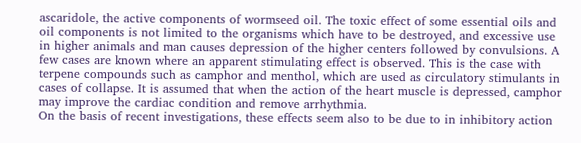ascaridole, the active components of wormseed oil. The toxic effect of some essential oils and oil components is not limited to the organisms which have to be destroyed, and excessive use in higher animals and man causes depression of the higher centers followed by convulsions. A few cases are known where an apparent stimulating effect is observed. This is the case with terpene compounds such as camphor and menthol, which are used as circulatory stimulants in cases of collapse. It is assumed that when the action of the heart muscle is depressed, camphor may improve the cardiac condition and remove arrhythmia.
On the basis of recent investigations, these effects seem also to be due to in inhibitory action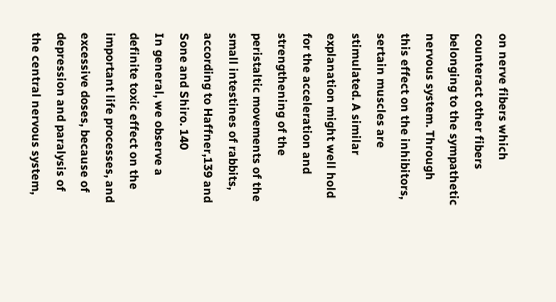on nerve fibers which counteract other fibers belonging to the sympathetic nervous system. Through this effect on the inhibitors, sertain muscles are stimulated. A similar explanation might well hold for the acceleration and strengthening of the peristaltic movements of the small intestines of rabbits, according to Haffner,139 and Sone and Shiro. 140
In general, we observe a definite toxic effect on the important life processes, and excessive doses, because of depression and paralysis of the central nervous system,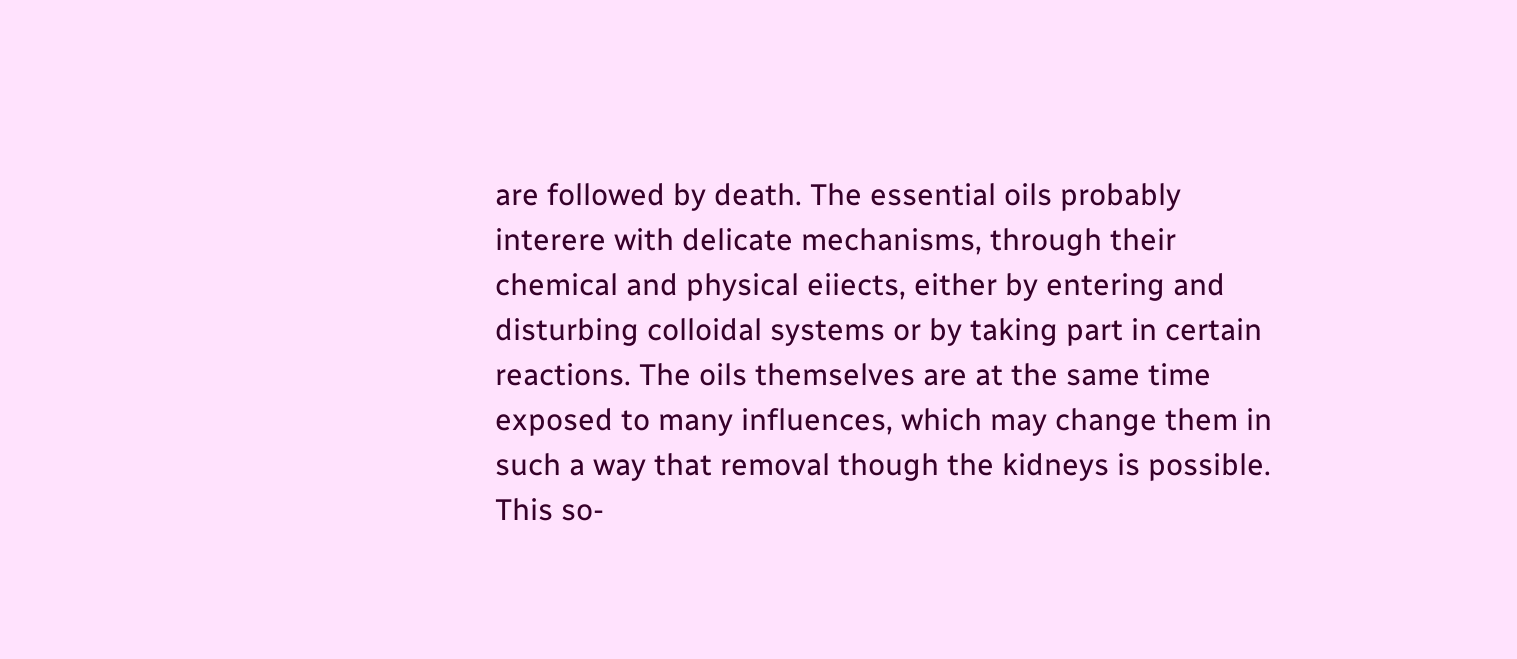are followed by death. The essential oils probably interere with delicate mechanisms, through their chemical and physical eiiects, either by entering and disturbing colloidal systems or by taking part in certain reactions. The oils themselves are at the same time exposed to many influences, which may change them in such a way that removal though the kidneys is possible. This so-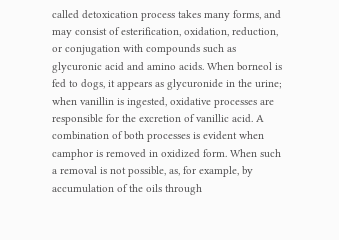called detoxication process takes many forms, and may consist of esterification, oxidation, reduction, or conjugation with compounds such as glycuronic acid and amino acids. When borneol is fed to dogs, it appears as glycuronide in the urine; when vanillin is ingested, oxidative processes are responsible for the excretion of vanillic acid. A combination of both processes is evident when camphor is removed in oxidized form. When such a removal is not possible, as, for example, by accumulation of the oils through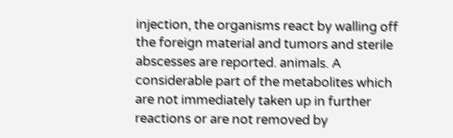injection, the organisms react by walling off the foreign material and tumors and sterile abscesses are reported. animals. A considerable part of the metabolites which are not immediately taken up in further reactions or are not removed by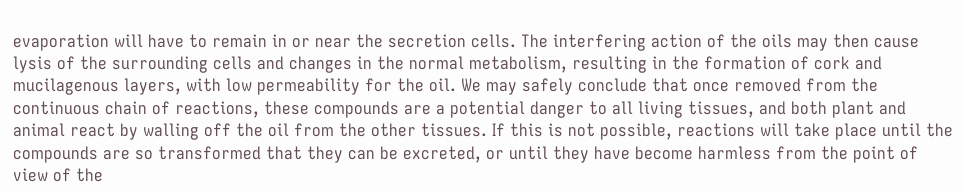evaporation will have to remain in or near the secretion cells. The interfering action of the oils may then cause lysis of the surrounding cells and changes in the normal metabolism, resulting in the formation of cork and mucilagenous layers, with low permeability for the oil. We may safely conclude that once removed from the continuous chain of reactions, these compounds are a potential danger to all living tissues, and both plant and animal react by walling off the oil from the other tissues. If this is not possible, reactions will take place until the compounds are so transformed that they can be excreted, or until they have become harmless from the point of view of the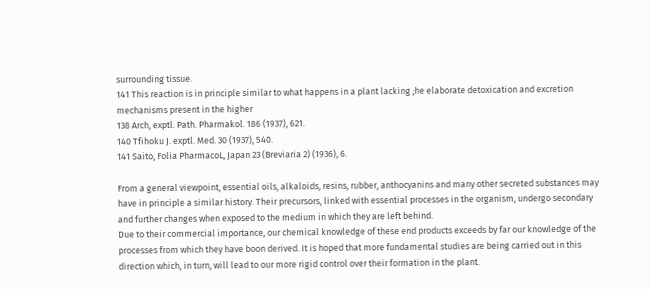surrounding tissue.
141 This reaction is in principle similar to what happens in a plant lacking ;he elaborate detoxication and excretion mechanisms present in the higher
138 Arch, exptl. Path. Pharmakol. 186 (1937), 621.
140 Tfihoku J. exptl. Med. 30 (1937), 540.
141 Saito, Folia PharmacoL, Japan 23 (Breviaria 2) (1936), 6.

From a general viewpoint, essential oils, alkaloids, resins, rubber, anthocyanins and many other secreted substances may have in principle a similar history. Their precursors, linked with essential processes in the organism, undergo secondary and further changes when exposed to the medium in which they are left behind.
Due to their commercial importance, our chemical knowledge of these end products exceeds by far our knowledge of the processes from which they have boon derived. It is hoped that more fundamental studies are being carried out in this direction which, in turn, will lead to our more rigid control over their formation in the plant.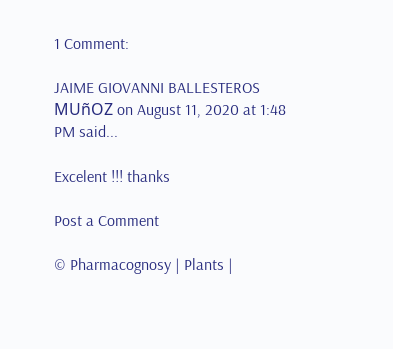1 Comment:

JAIME GIOVANNI BALLESTEROS MUñOZ on August 11, 2020 at 1:48 PM said...

Excelent !!! thanks

Post a Comment

© Pharmacognosy | Plants |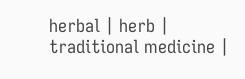herbal | herb | traditional medicine |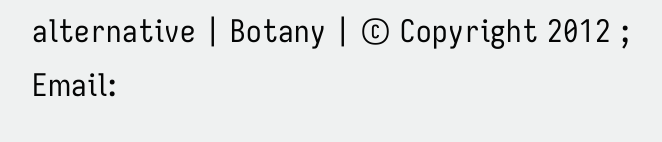alternative | Botany | © Copyright 2012 ; Email: